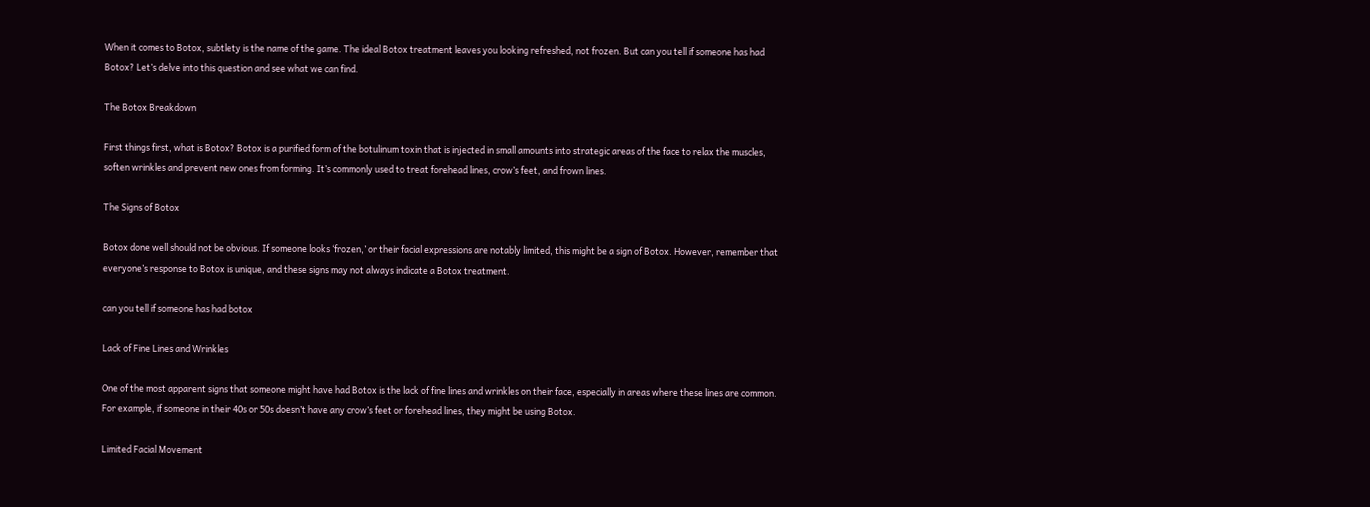When it comes to Botox, subtlety is the name of the game. The ideal Botox treatment leaves you looking refreshed, not frozen. But can you tell if someone has had Botox? Let’s delve into this question and see what we can find.

The Botox Breakdown

First things first, what is Botox? Botox is a purified form of the botulinum toxin that is injected in small amounts into strategic areas of the face to relax the muscles, soften wrinkles and prevent new ones from forming. It’s commonly used to treat forehead lines, crow’s feet, and frown lines.

The Signs of Botox

Botox done well should not be obvious. If someone looks ‘frozen,’ or their facial expressions are notably limited, this might be a sign of Botox. However, remember that everyone’s response to Botox is unique, and these signs may not always indicate a Botox treatment.

can you tell if someone has had botox

Lack of Fine Lines and Wrinkles

One of the most apparent signs that someone might have had Botox is the lack of fine lines and wrinkles on their face, especially in areas where these lines are common. For example, if someone in their 40s or 50s doesn’t have any crow’s feet or forehead lines, they might be using Botox.

Limited Facial Movement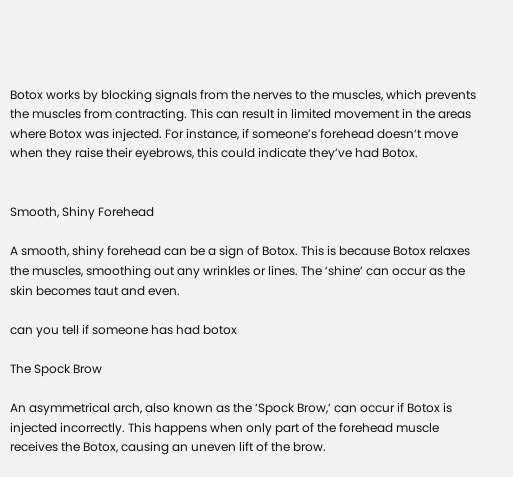Botox works by blocking signals from the nerves to the muscles, which prevents the muscles from contracting. This can result in limited movement in the areas where Botox was injected. For instance, if someone’s forehead doesn’t move when they raise their eyebrows, this could indicate they’ve had Botox.


Smooth, Shiny Forehead

A smooth, shiny forehead can be a sign of Botox. This is because Botox relaxes the muscles, smoothing out any wrinkles or lines. The ‘shine’ can occur as the skin becomes taut and even.

can you tell if someone has had botox

The Spock Brow

An asymmetrical arch, also known as the ‘Spock Brow,’ can occur if Botox is injected incorrectly. This happens when only part of the forehead muscle receives the Botox, causing an uneven lift of the brow.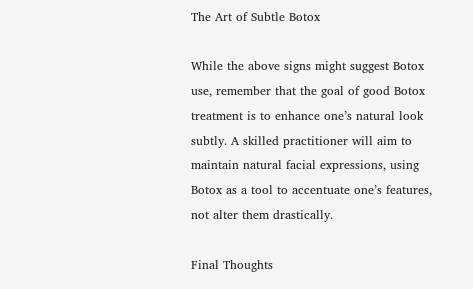The Art of Subtle Botox

While the above signs might suggest Botox use, remember that the goal of good Botox treatment is to enhance one’s natural look subtly. A skilled practitioner will aim to maintain natural facial expressions, using Botox as a tool to accentuate one’s features, not alter them drastically.

Final Thoughts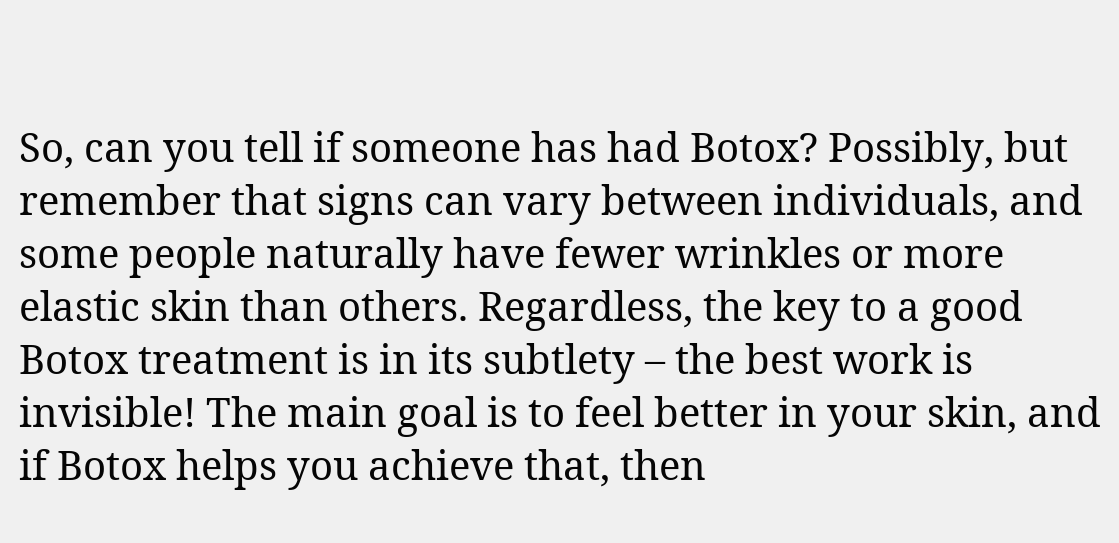So, can you tell if someone has had Botox? Possibly, but remember that signs can vary between individuals, and some people naturally have fewer wrinkles or more elastic skin than others. Regardless, the key to a good Botox treatment is in its subtlety – the best work is invisible! The main goal is to feel better in your skin, and if Botox helps you achieve that, then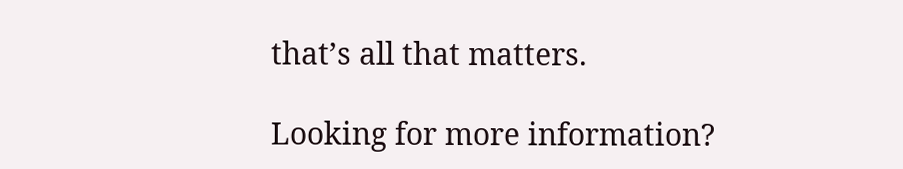that’s all that matters.

Looking for more information?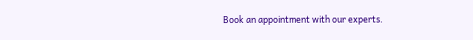Book an appointment with our experts.